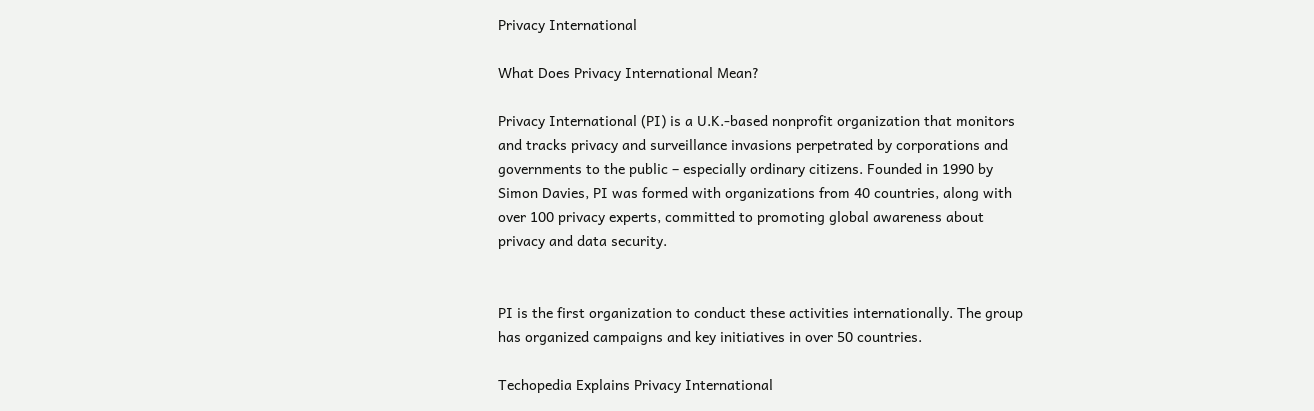Privacy International

What Does Privacy International Mean?

Privacy International (PI) is a U.K.-based nonprofit organization that monitors and tracks privacy and surveillance invasions perpetrated by corporations and governments to the public – especially ordinary citizens. Founded in 1990 by Simon Davies, PI was formed with organizations from 40 countries, along with over 100 privacy experts, committed to promoting global awareness about privacy and data security.


PI is the first organization to conduct these activities internationally. The group has organized campaigns and key initiatives in over 50 countries.

Techopedia Explains Privacy International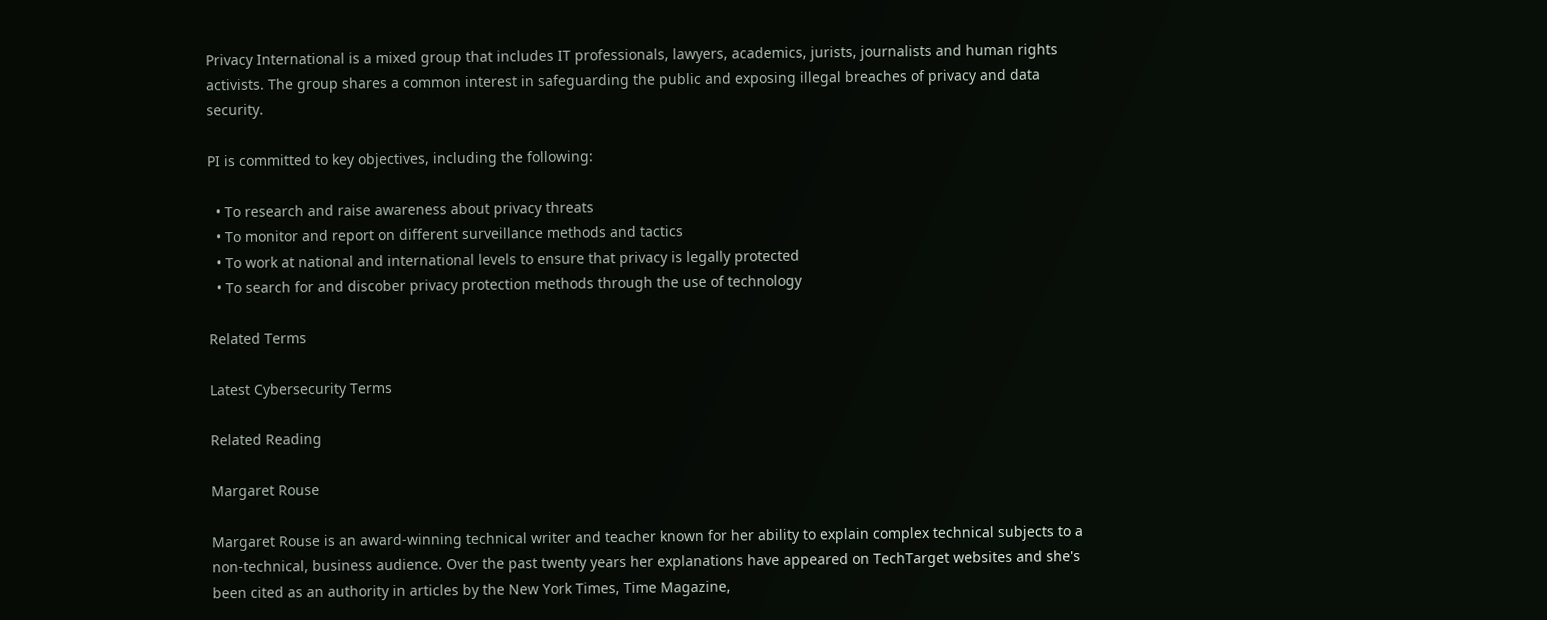Privacy International is a mixed group that includes IT professionals, lawyers, academics, jurists, journalists and human rights activists. The group shares a common interest in safeguarding the public and exposing illegal breaches of privacy and data security.

PI is committed to key objectives, including the following:

  • To research and raise awareness about privacy threats
  • To monitor and report on different surveillance methods and tactics
  • To work at national and international levels to ensure that privacy is legally protected
  • To search for and discober privacy protection methods through the use of technology

Related Terms

Latest Cybersecurity Terms

Related Reading

Margaret Rouse

Margaret Rouse is an award-winning technical writer and teacher known for her ability to explain complex technical subjects to a non-technical, business audience. Over the past twenty years her explanations have appeared on TechTarget websites and she's been cited as an authority in articles by the New York Times, Time Magazine,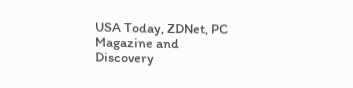USA Today, ZDNet, PC Magazine and Discovery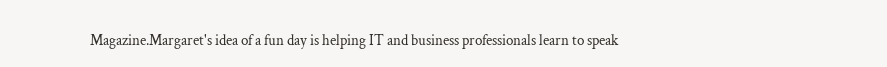Magazine.Margaret's idea of a fun day is helping IT and business professionals learn to speak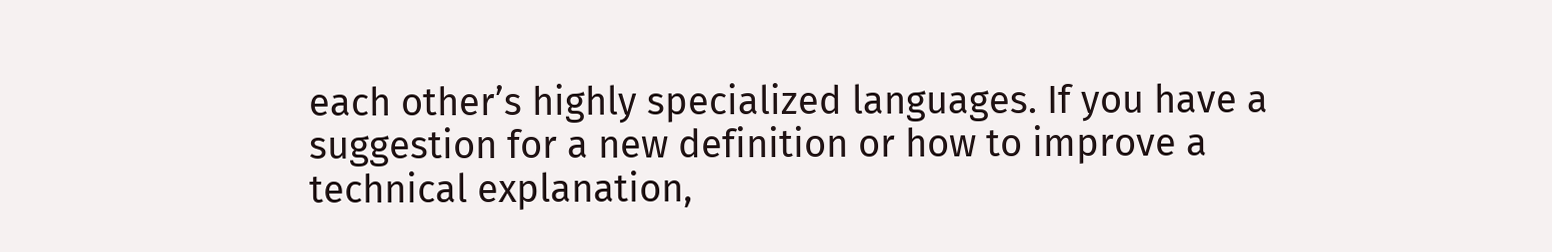each other’s highly specialized languages. If you have a suggestion for a new definition or how to improve a technical explanation,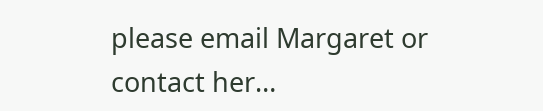please email Margaret or contact her…